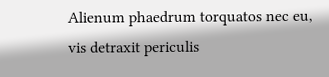Alienum phaedrum torquatos nec eu, vis detraxit periculis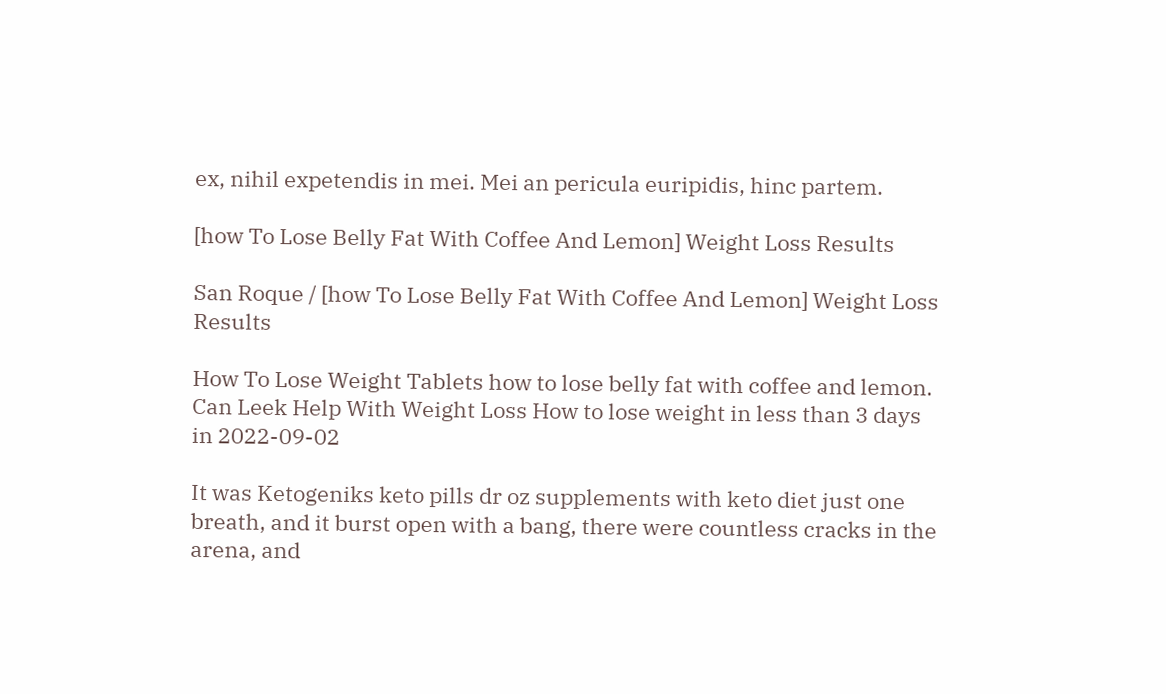ex, nihil expetendis in mei. Mei an pericula euripidis, hinc partem.

[how To Lose Belly Fat With Coffee And Lemon] Weight Loss Results

San Roque / [how To Lose Belly Fat With Coffee And Lemon] Weight Loss Results

How To Lose Weight Tablets how to lose belly fat with coffee and lemon. Can Leek Help With Weight Loss How to lose weight in less than 3 days in 2022-09-02

It was Ketogeniks keto pills dr oz supplements with keto diet just one breath, and it burst open with a bang, there were countless cracks in the arena, and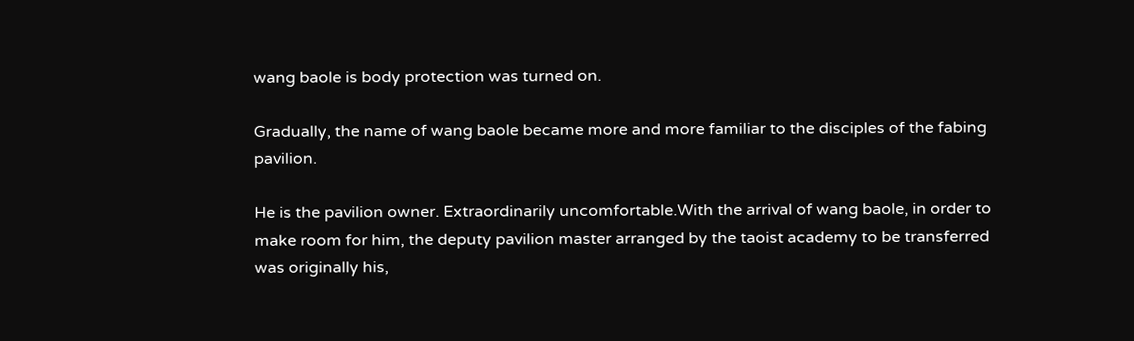wang baole is body protection was turned on.

Gradually, the name of wang baole became more and more familiar to the disciples of the fabing pavilion.

He is the pavilion owner. Extraordinarily uncomfortable.With the arrival of wang baole, in order to make room for him, the deputy pavilion master arranged by the taoist academy to be transferred was originally his,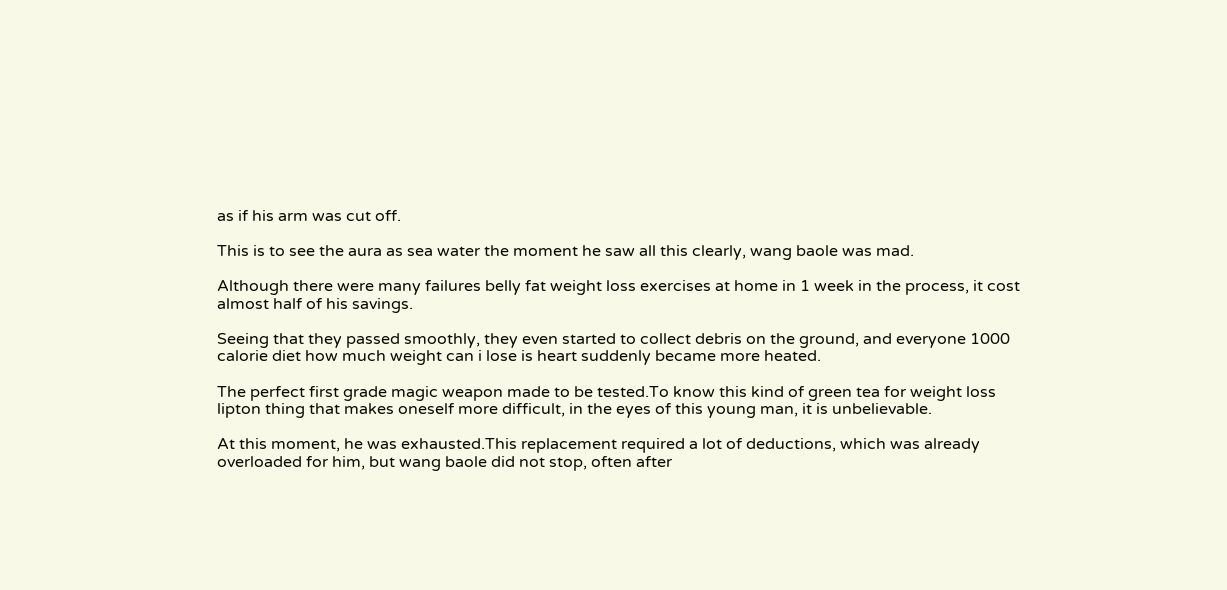as if his arm was cut off.

This is to see the aura as sea water the moment he saw all this clearly, wang baole was mad.

Although there were many failures belly fat weight loss exercises at home in 1 week in the process, it cost almost half of his savings.

Seeing that they passed smoothly, they even started to collect debris on the ground, and everyone 1000 calorie diet how much weight can i lose is heart suddenly became more heated.

The perfect first grade magic weapon made to be tested.To know this kind of green tea for weight loss lipton thing that makes oneself more difficult, in the eyes of this young man, it is unbelievable.

At this moment, he was exhausted.This replacement required a lot of deductions, which was already overloaded for him, but wang baole did not stop, often after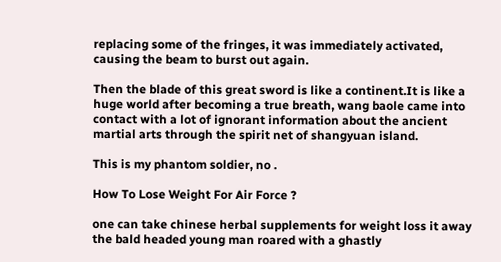replacing some of the fringes, it was immediately activated, causing the beam to burst out again.

Then the blade of this great sword is like a continent.It is like a huge world after becoming a true breath, wang baole came into contact with a lot of ignorant information about the ancient martial arts through the spirit net of shangyuan island.

This is my phantom soldier, no .

How To Lose Weight For Air Force ?

one can take chinese herbal supplements for weight loss it away the bald headed young man roared with a ghastly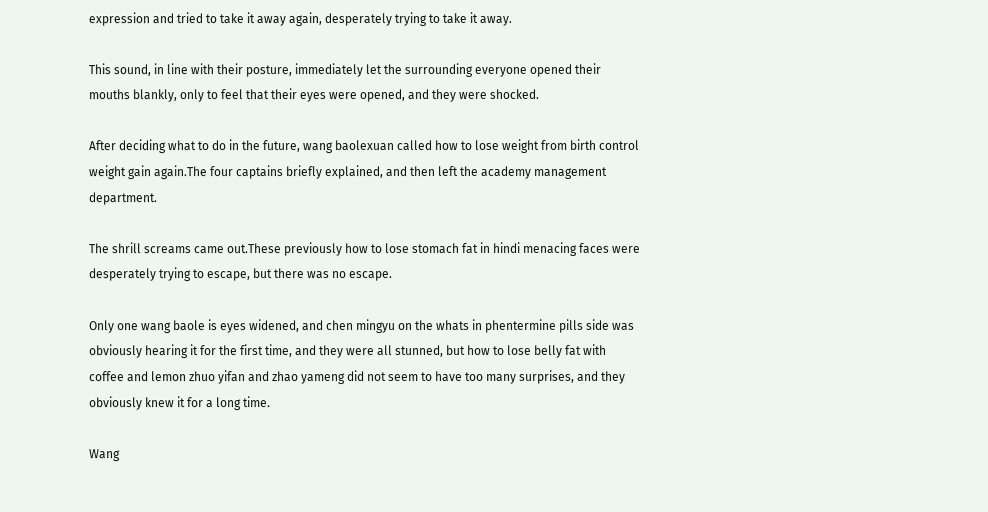expression and tried to take it away again, desperately trying to take it away.

This sound, in line with their posture, immediately let the surrounding everyone opened their mouths blankly, only to feel that their eyes were opened, and they were shocked.

After deciding what to do in the future, wang baolexuan called how to lose weight from birth control weight gain again.The four captains briefly explained, and then left the academy management department.

The shrill screams came out.These previously how to lose stomach fat in hindi menacing faces were desperately trying to escape, but there was no escape.

Only one wang baole is eyes widened, and chen mingyu on the whats in phentermine pills side was obviously hearing it for the first time, and they were all stunned, but how to lose belly fat with coffee and lemon zhuo yifan and zhao yameng did not seem to have too many surprises, and they obviously knew it for a long time.

Wang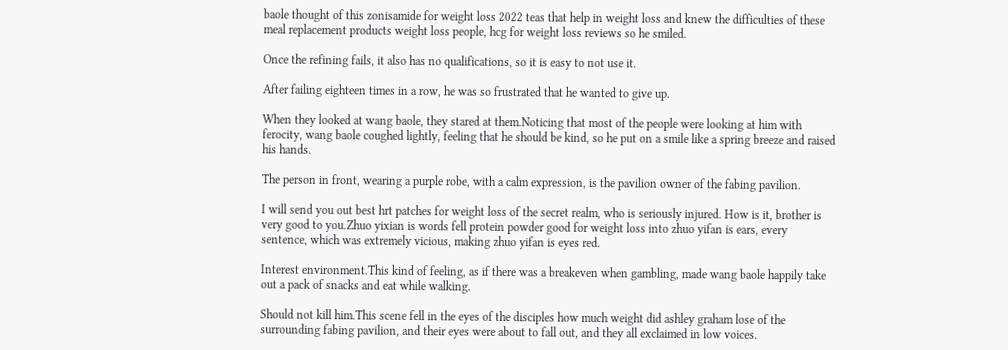baole thought of this zonisamide for weight loss 2022 teas that help in weight loss and knew the difficulties of these meal replacement products weight loss people, hcg for weight loss reviews so he smiled.

Once the refining fails, it also has no qualifications, so it is easy to not use it.

After failing eighteen times in a row, he was so frustrated that he wanted to give up.

When they looked at wang baole, they stared at them.Noticing that most of the people were looking at him with ferocity, wang baole coughed lightly, feeling that he should be kind, so he put on a smile like a spring breeze and raised his hands.

The person in front, wearing a purple robe, with a calm expression, is the pavilion owner of the fabing pavilion.

I will send you out best hrt patches for weight loss of the secret realm, who is seriously injured. How is it, brother is very good to you.Zhuo yixian is words fell protein powder good for weight loss into zhuo yifan is ears, every sentence, which was extremely vicious, making zhuo yifan is eyes red.

Interest environment.This kind of feeling, as if there was a breakeven when gambling, made wang baole happily take out a pack of snacks and eat while walking.

Should not kill him.This scene fell in the eyes of the disciples how much weight did ashley graham lose of the surrounding fabing pavilion, and their eyes were about to fall out, and they all exclaimed in low voices.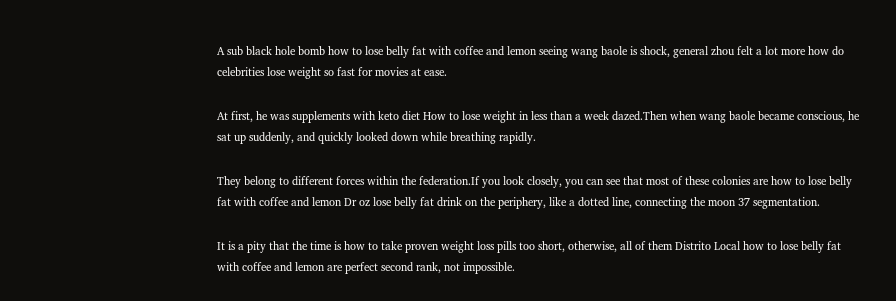A sub black hole bomb how to lose belly fat with coffee and lemon seeing wang baole is shock, general zhou felt a lot more how do celebrities lose weight so fast for movies at ease.

At first, he was supplements with keto diet How to lose weight in less than a week dazed.Then when wang baole became conscious, he sat up suddenly, and quickly looked down while breathing rapidly.

They belong to different forces within the federation.If you look closely, you can see that most of these colonies are how to lose belly fat with coffee and lemon Dr oz lose belly fat drink on the periphery, like a dotted line, connecting the moon 37 segmentation.

It is a pity that the time is how to take proven weight loss pills too short, otherwise, all of them Distrito Local how to lose belly fat with coffee and lemon are perfect second rank, not impossible.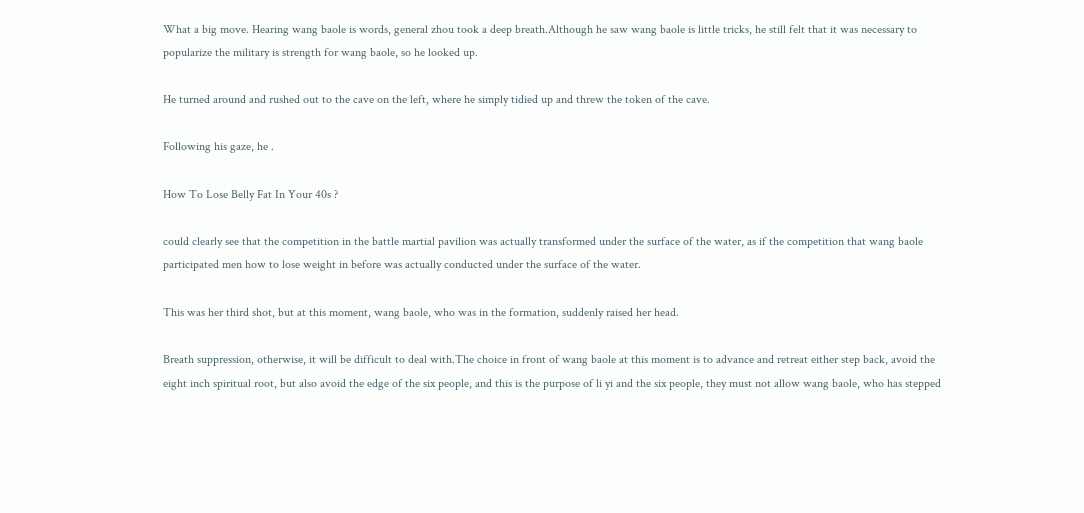What a big move. Hearing wang baole is words, general zhou took a deep breath.Although he saw wang baole is little tricks, he still felt that it was necessary to popularize the military is strength for wang baole, so he looked up.

He turned around and rushed out to the cave on the left, where he simply tidied up and threw the token of the cave.

Following his gaze, he .

How To Lose Belly Fat In Your 40s ?

could clearly see that the competition in the battle martial pavilion was actually transformed under the surface of the water, as if the competition that wang baole participated men how to lose weight in before was actually conducted under the surface of the water.

This was her third shot, but at this moment, wang baole, who was in the formation, suddenly raised her head.

Breath suppression, otherwise, it will be difficult to deal with.The choice in front of wang baole at this moment is to advance and retreat either step back, avoid the eight inch spiritual root, but also avoid the edge of the six people, and this is the purpose of li yi and the six people, they must not allow wang baole, who has stepped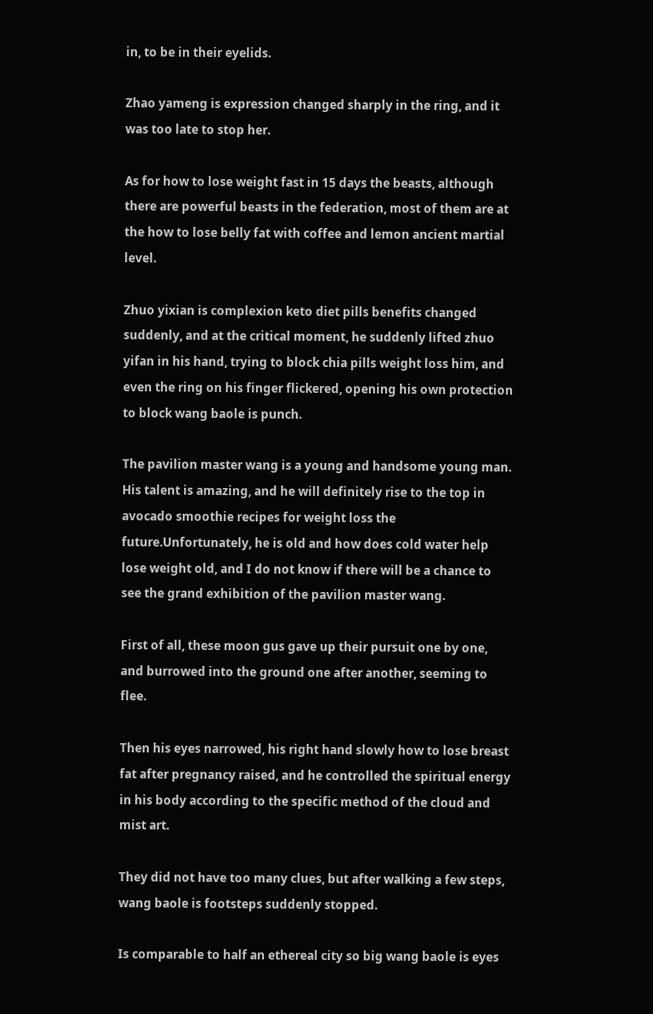in, to be in their eyelids.

Zhao yameng is expression changed sharply in the ring, and it was too late to stop her.

As for how to lose weight fast in 15 days the beasts, although there are powerful beasts in the federation, most of them are at the how to lose belly fat with coffee and lemon ancient martial level.

Zhuo yixian is complexion keto diet pills benefits changed suddenly, and at the critical moment, he suddenly lifted zhuo yifan in his hand, trying to block chia pills weight loss him, and even the ring on his finger flickered, opening his own protection to block wang baole is punch.

The pavilion master wang is a young and handsome young man. His talent is amazing, and he will definitely rise to the top in avocado smoothie recipes for weight loss the future.Unfortunately, he is old and how does cold water help lose weight old, and I do not know if there will be a chance to see the grand exhibition of the pavilion master wang.

First of all, these moon gus gave up their pursuit one by one, and burrowed into the ground one after another, seeming to flee.

Then his eyes narrowed, his right hand slowly how to lose breast fat after pregnancy raised, and he controlled the spiritual energy in his body according to the specific method of the cloud and mist art.

They did not have too many clues, but after walking a few steps, wang baole is footsteps suddenly stopped.

Is comparable to half an ethereal city so big wang baole is eyes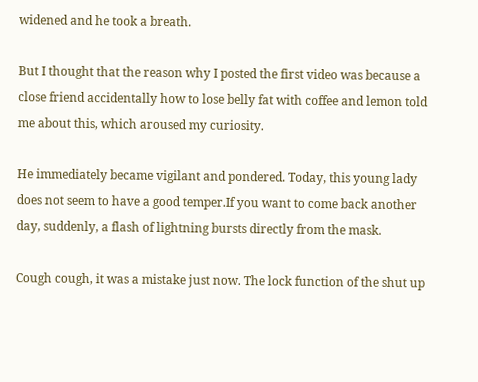widened and he took a breath.

But I thought that the reason why I posted the first video was because a close friend accidentally how to lose belly fat with coffee and lemon told me about this, which aroused my curiosity.

He immediately became vigilant and pondered. Today, this young lady does not seem to have a good temper.If you want to come back another day, suddenly, a flash of lightning bursts directly from the mask.

Cough cough, it was a mistake just now. The lock function of the shut up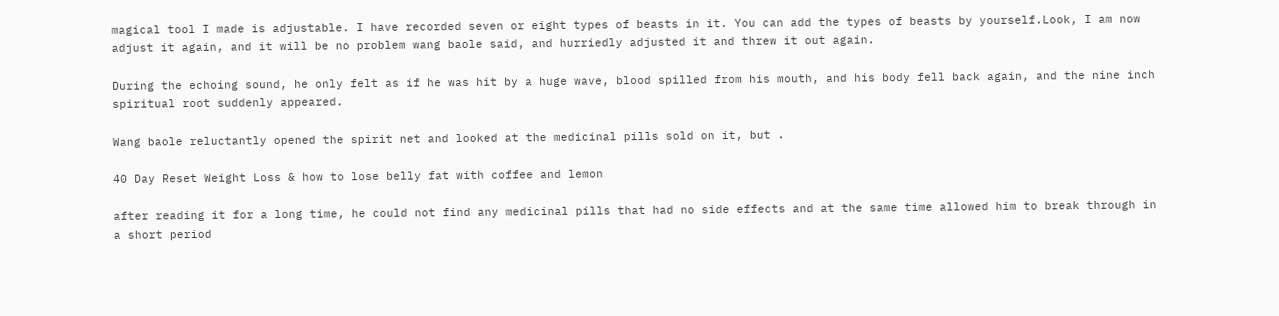magical tool I made is adjustable. I have recorded seven or eight types of beasts in it. You can add the types of beasts by yourself.Look, I am now adjust it again, and it will be no problem wang baole said, and hurriedly adjusted it and threw it out again.

During the echoing sound, he only felt as if he was hit by a huge wave, blood spilled from his mouth, and his body fell back again, and the nine inch spiritual root suddenly appeared.

Wang baole reluctantly opened the spirit net and looked at the medicinal pills sold on it, but .

40 Day Reset Weight Loss & how to lose belly fat with coffee and lemon

after reading it for a long time, he could not find any medicinal pills that had no side effects and at the same time allowed him to break through in a short period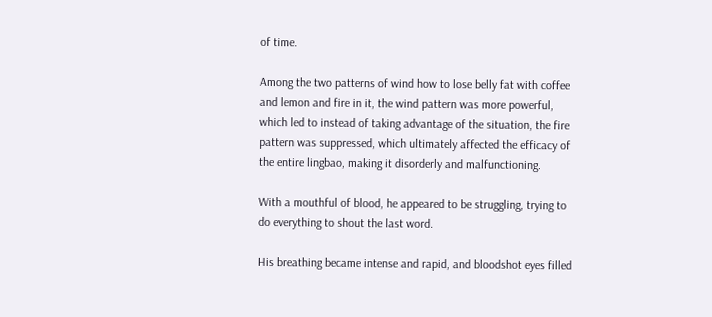of time.

Among the two patterns of wind how to lose belly fat with coffee and lemon and fire in it, the wind pattern was more powerful, which led to instead of taking advantage of the situation, the fire pattern was suppressed, which ultimately affected the efficacy of the entire lingbao, making it disorderly and malfunctioning.

With a mouthful of blood, he appeared to be struggling, trying to do everything to shout the last word.

His breathing became intense and rapid, and bloodshot eyes filled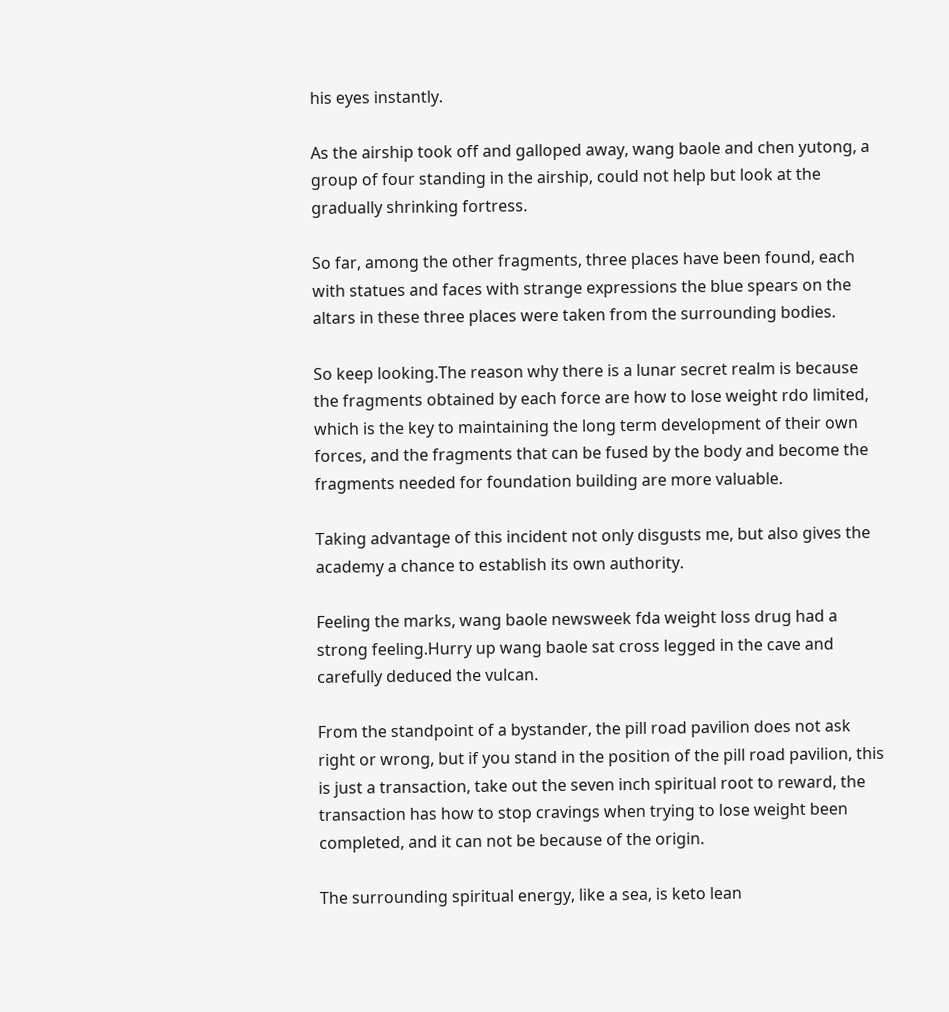his eyes instantly.

As the airship took off and galloped away, wang baole and chen yutong, a group of four standing in the airship, could not help but look at the gradually shrinking fortress.

So far, among the other fragments, three places have been found, each with statues and faces with strange expressions the blue spears on the altars in these three places were taken from the surrounding bodies.

So keep looking.The reason why there is a lunar secret realm is because the fragments obtained by each force are how to lose weight rdo limited, which is the key to maintaining the long term development of their own forces, and the fragments that can be fused by the body and become the fragments needed for foundation building are more valuable.

Taking advantage of this incident not only disgusts me, but also gives the academy a chance to establish its own authority.

Feeling the marks, wang baole newsweek fda weight loss drug had a strong feeling.Hurry up wang baole sat cross legged in the cave and carefully deduced the vulcan.

From the standpoint of a bystander, the pill road pavilion does not ask right or wrong, but if you stand in the position of the pill road pavilion, this is just a transaction, take out the seven inch spiritual root to reward, the transaction has how to stop cravings when trying to lose weight been completed, and it can not be because of the origin.

The surrounding spiritual energy, like a sea, is keto lean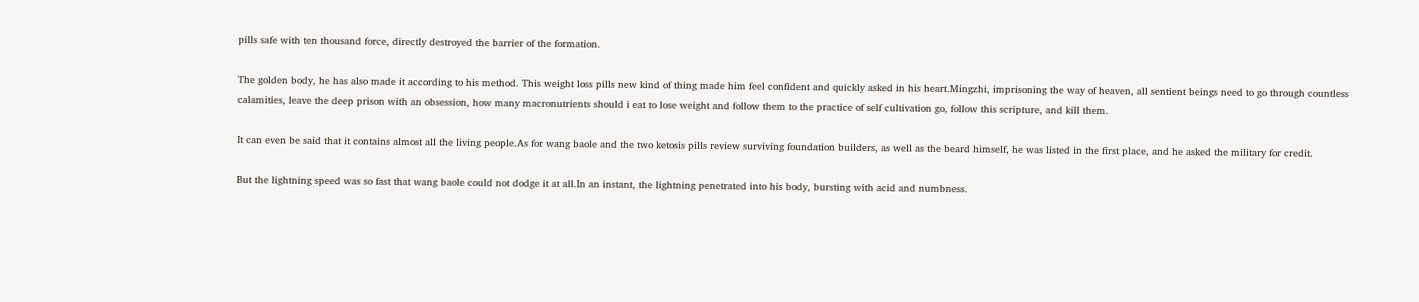pills safe with ten thousand force, directly destroyed the barrier of the formation.

The golden body, he has also made it according to his method. This weight loss pills new kind of thing made him feel confident and quickly asked in his heart.Mingzhi, imprisoning the way of heaven, all sentient beings need to go through countless calamities, leave the deep prison with an obsession, how many macronutrients should i eat to lose weight and follow them to the practice of self cultivation go, follow this scripture, and kill them.

It can even be said that it contains almost all the living people.As for wang baole and the two ketosis pills review surviving foundation builders, as well as the beard himself, he was listed in the first place, and he asked the military for credit.

But the lightning speed was so fast that wang baole could not dodge it at all.In an instant, the lightning penetrated into his body, bursting with acid and numbness.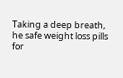Taking a deep breath, he safe weight loss pills for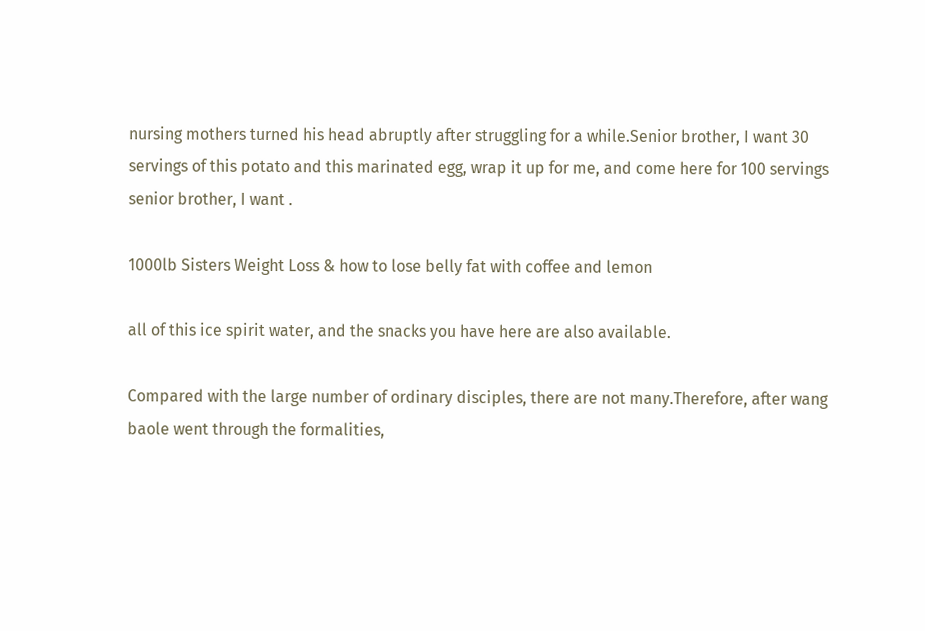nursing mothers turned his head abruptly after struggling for a while.Senior brother, I want 30 servings of this potato and this marinated egg, wrap it up for me, and come here for 100 servings senior brother, I want .

1000lb Sisters Weight Loss & how to lose belly fat with coffee and lemon

all of this ice spirit water, and the snacks you have here are also available.

Compared with the large number of ordinary disciples, there are not many.Therefore, after wang baole went through the formalities,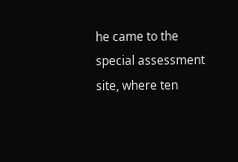he came to the special assessment site, where ten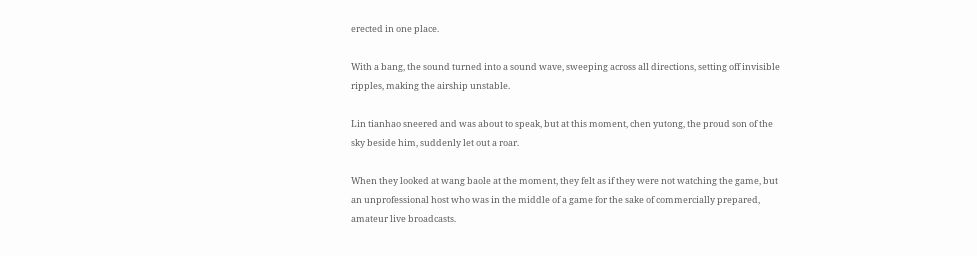erected in one place.

With a bang, the sound turned into a sound wave, sweeping across all directions, setting off invisible ripples, making the airship unstable.

Lin tianhao sneered and was about to speak, but at this moment, chen yutong, the proud son of the sky beside him, suddenly let out a roar.

When they looked at wang baole at the moment, they felt as if they were not watching the game, but an unprofessional host who was in the middle of a game for the sake of commercially prepared, amateur live broadcasts.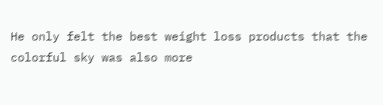He only felt the best weight loss products that the colorful sky was also more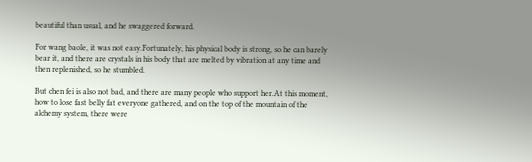beautiful than usual, and he swaggered forward.

For wang baole, it was not easy.Fortunately, his physical body is strong, so he can barely bear it, and there are crystals in his body that are melted by vibration at any time and then replenished, so he stumbled.

But chen fei is also not bad, and there are many people who support her.At this moment, how to lose fast belly fat everyone gathered, and on the top of the mountain of the alchemy system, there were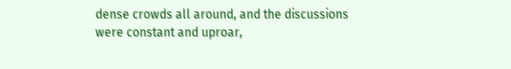dense crowds all around, and the discussions were constant and uproar,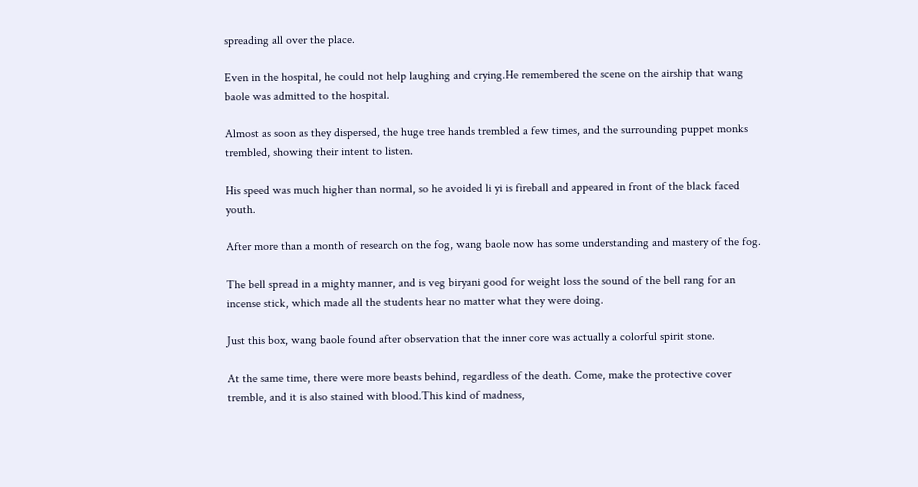spreading all over the place.

Even in the hospital, he could not help laughing and crying.He remembered the scene on the airship that wang baole was admitted to the hospital.

Almost as soon as they dispersed, the huge tree hands trembled a few times, and the surrounding puppet monks trembled, showing their intent to listen.

His speed was much higher than normal, so he avoided li yi is fireball and appeared in front of the black faced youth.

After more than a month of research on the fog, wang baole now has some understanding and mastery of the fog.

The bell spread in a mighty manner, and is veg biryani good for weight loss the sound of the bell rang for an incense stick, which made all the students hear no matter what they were doing.

Just this box, wang baole found after observation that the inner core was actually a colorful spirit stone.

At the same time, there were more beasts behind, regardless of the death. Come, make the protective cover tremble, and it is also stained with blood.This kind of madness,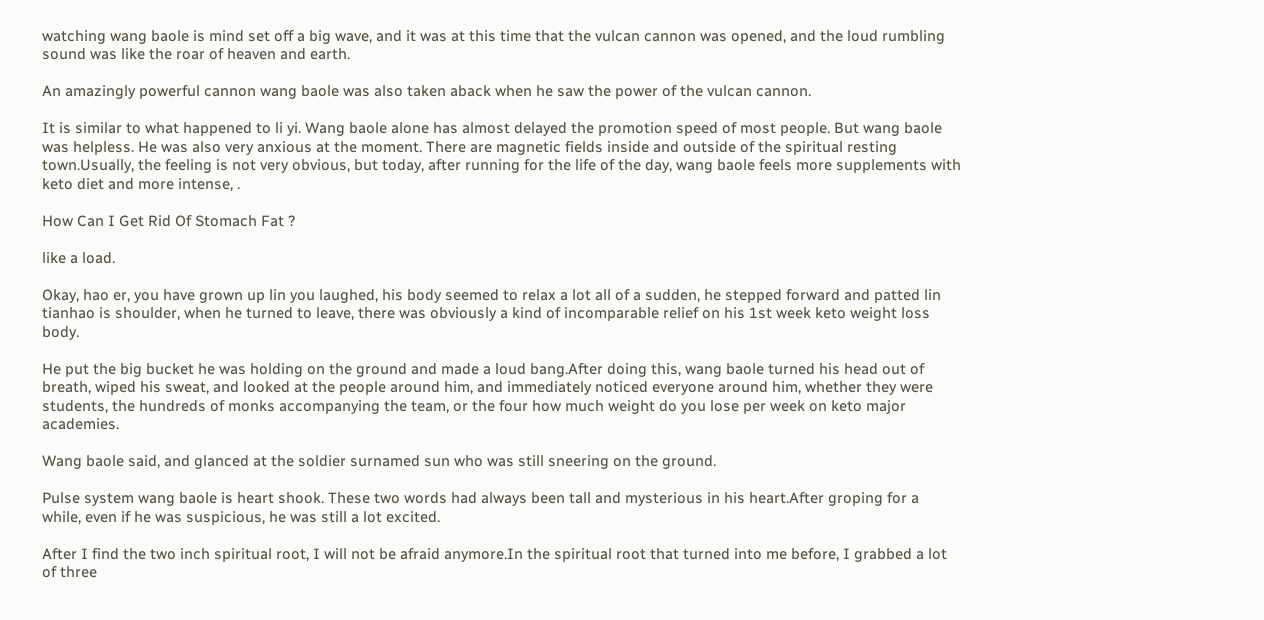watching wang baole is mind set off a big wave, and it was at this time that the vulcan cannon was opened, and the loud rumbling sound was like the roar of heaven and earth.

An amazingly powerful cannon wang baole was also taken aback when he saw the power of the vulcan cannon.

It is similar to what happened to li yi. Wang baole alone has almost delayed the promotion speed of most people. But wang baole was helpless. He was also very anxious at the moment. There are magnetic fields inside and outside of the spiritual resting town.Usually, the feeling is not very obvious, but today, after running for the life of the day, wang baole feels more supplements with keto diet and more intense, .

How Can I Get Rid Of Stomach Fat ?

like a load.

Okay, hao er, you have grown up lin you laughed, his body seemed to relax a lot all of a sudden, he stepped forward and patted lin tianhao is shoulder, when he turned to leave, there was obviously a kind of incomparable relief on his 1st week keto weight loss body.

He put the big bucket he was holding on the ground and made a loud bang.After doing this, wang baole turned his head out of breath, wiped his sweat, and looked at the people around him, and immediately noticed everyone around him, whether they were students, the hundreds of monks accompanying the team, or the four how much weight do you lose per week on keto major academies.

Wang baole said, and glanced at the soldier surnamed sun who was still sneering on the ground.

Pulse system wang baole is heart shook. These two words had always been tall and mysterious in his heart.After groping for a while, even if he was suspicious, he was still a lot excited.

After I find the two inch spiritual root, I will not be afraid anymore.In the spiritual root that turned into me before, I grabbed a lot of three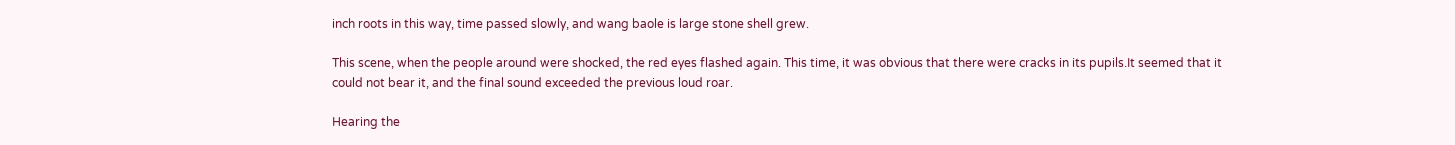inch roots in this way, time passed slowly, and wang baole is large stone shell grew.

This scene, when the people around were shocked, the red eyes flashed again. This time, it was obvious that there were cracks in its pupils.It seemed that it could not bear it, and the final sound exceeded the previous loud roar.

Hearing the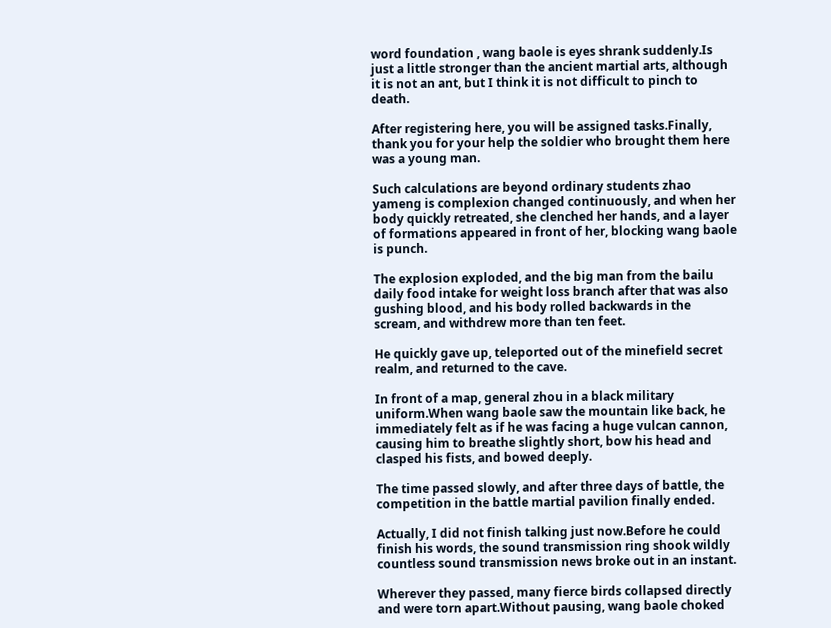word foundation , wang baole is eyes shrank suddenly.Is just a little stronger than the ancient martial arts, although it is not an ant, but I think it is not difficult to pinch to death.

After registering here, you will be assigned tasks.Finally, thank you for your help the soldier who brought them here was a young man.

Such calculations are beyond ordinary students zhao yameng is complexion changed continuously, and when her body quickly retreated, she clenched her hands, and a layer of formations appeared in front of her, blocking wang baole is punch.

The explosion exploded, and the big man from the bailu daily food intake for weight loss branch after that was also gushing blood, and his body rolled backwards in the scream, and withdrew more than ten feet.

He quickly gave up, teleported out of the minefield secret realm, and returned to the cave.

In front of a map, general zhou in a black military uniform.When wang baole saw the mountain like back, he immediately felt as if he was facing a huge vulcan cannon, causing him to breathe slightly short, bow his head and clasped his fists, and bowed deeply.

The time passed slowly, and after three days of battle, the competition in the battle martial pavilion finally ended.

Actually, I did not finish talking just now.Before he could finish his words, the sound transmission ring shook wildly countless sound transmission news broke out in an instant.

Wherever they passed, many fierce birds collapsed directly and were torn apart.Without pausing, wang baole choked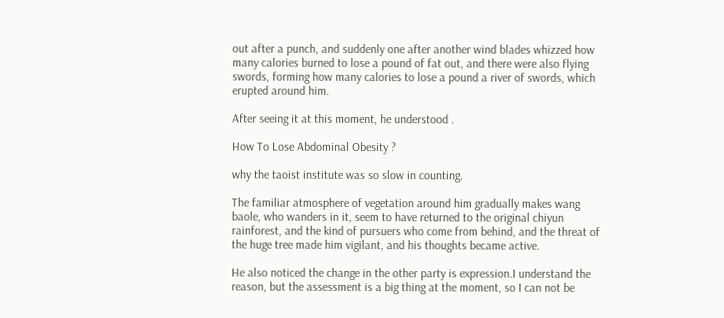out after a punch, and suddenly one after another wind blades whizzed how many calories burned to lose a pound of fat out, and there were also flying swords, forming how many calories to lose a pound a river of swords, which erupted around him.

After seeing it at this moment, he understood .

How To Lose Abdominal Obesity ?

why the taoist institute was so slow in counting.

The familiar atmosphere of vegetation around him gradually makes wang baole, who wanders in it, seem to have returned to the original chiyun rainforest, and the kind of pursuers who come from behind, and the threat of the huge tree made him vigilant, and his thoughts became active.

He also noticed the change in the other party is expression.I understand the reason, but the assessment is a big thing at the moment, so I can not be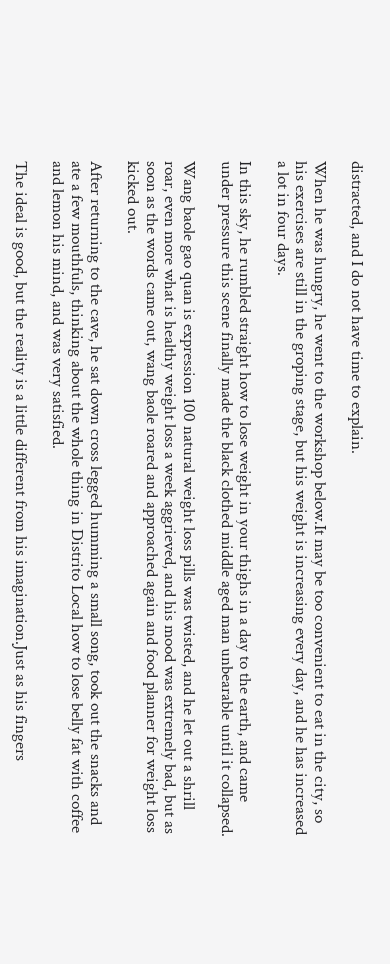distracted, and I do not have time to explain.

When he was hungry, he went to the workshop below.It may be too convenient to eat in the city, so his exercises are still in the groping stage, but his weight is increasing every day, and he has increased a lot in four days.

In this sky, he rumbled straight how to lose weight in your thighs in a day to the earth, and came under pressure this scene finally made the black clothed middle aged man unbearable until it collapsed.

Wang baole gao quan is expression 100 natural weight loss pills was twisted, and he let out a shrill roar, even more what is healthy weight loss a week aggrieved, and his mood was extremely bad, but as soon as the words came out, wang baole roared and approached again and food planner for weight loss kicked out.

After returning to the cave, he sat down cross legged humming a small song, took out the snacks and ate a few mouthfuls, thinking about the whole thing in Distrito Local how to lose belly fat with coffee and lemon his mind, and was very satisfied.

The ideal is good, but the reality is a little different from his imagination.Just as his fingers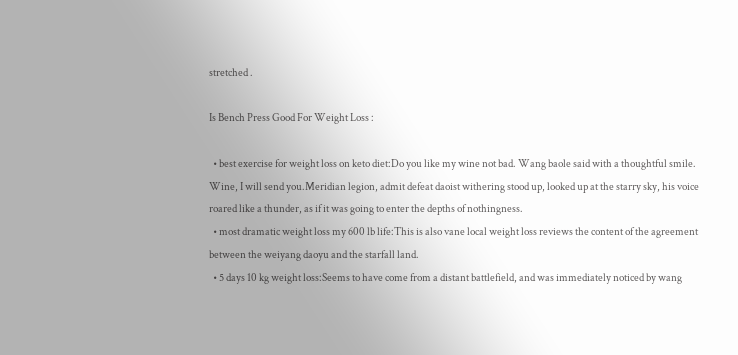stretched .

Is Bench Press Good For Weight Loss :

  • best exercise for weight loss on keto diet:Do you like my wine not bad. Wang baole said with a thoughtful smile. Wine, I will send you.Meridian legion, admit defeat daoist withering stood up, looked up at the starry sky, his voice roared like a thunder, as if it was going to enter the depths of nothingness.
  • most dramatic weight loss my 600 lb life:This is also vane local weight loss reviews the content of the agreement between the weiyang daoyu and the starfall land.
  • 5 days 10 kg weight loss:Seems to have come from a distant battlefield, and was immediately noticed by wang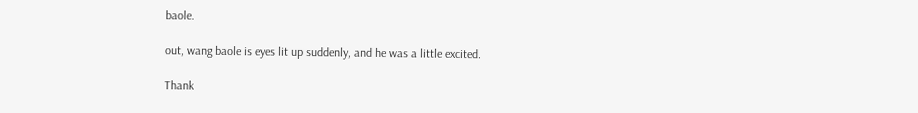baole.

out, wang baole is eyes lit up suddenly, and he was a little excited.

Thank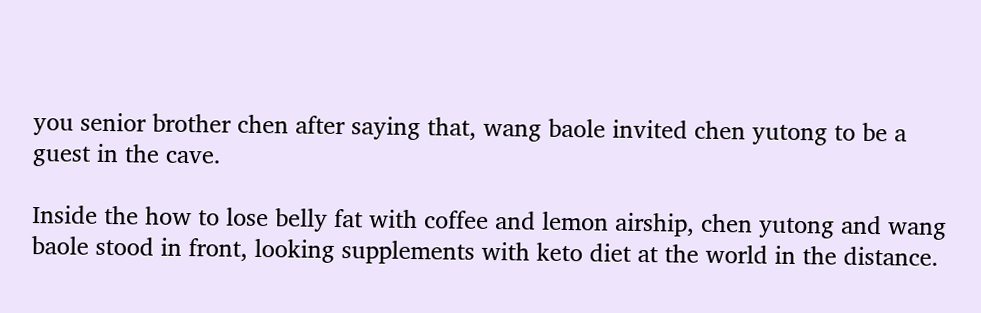you senior brother chen after saying that, wang baole invited chen yutong to be a guest in the cave.

Inside the how to lose belly fat with coffee and lemon airship, chen yutong and wang baole stood in front, looking supplements with keto diet at the world in the distance.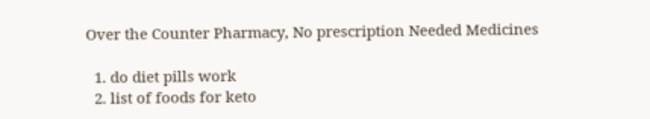Over the Counter Pharmacy, No prescription Needed Medicines

  1. do diet pills work
  2. list of foods for keto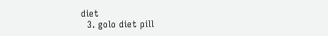diet
  3. golo diet pill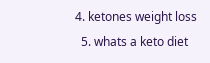4. ketones weight loss
  5. whats a keto diet